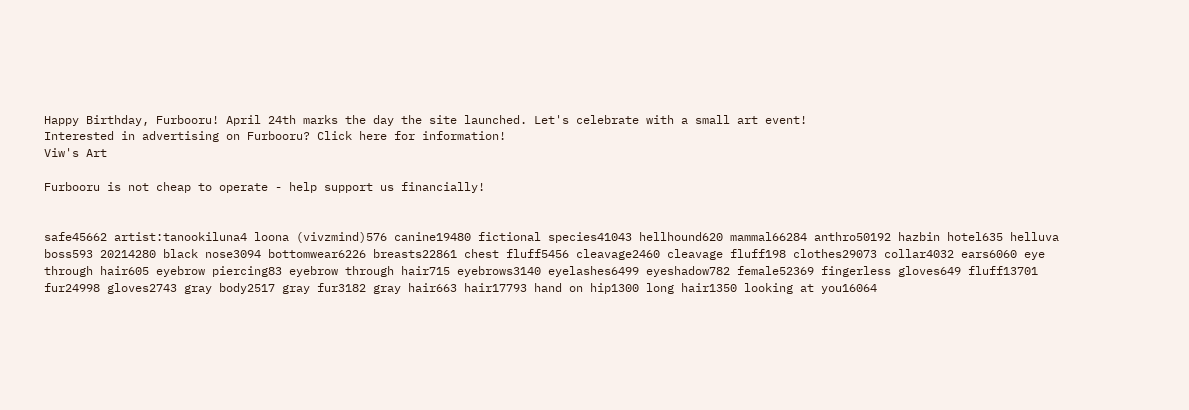Happy Birthday, Furbooru! April 24th marks the day the site launched. Let's celebrate with a small art event!
Interested in advertising on Furbooru? Click here for information!
Viw's Art

Furbooru is not cheap to operate - help support us financially!


safe45662 artist:tanookiluna4 loona (vivzmind)576 canine19480 fictional species41043 hellhound620 mammal66284 anthro50192 hazbin hotel635 helluva boss593 20214280 black nose3094 bottomwear6226 breasts22861 chest fluff5456 cleavage2460 cleavage fluff198 clothes29073 collar4032 ears6060 eye through hair605 eyebrow piercing83 eyebrow through hair715 eyebrows3140 eyelashes6499 eyeshadow782 female52369 fingerless gloves649 fluff13701 fur24998 gloves2743 gray body2517 gray fur3182 gray hair663 hair17793 hand on hip1300 long hair1350 looking at you16064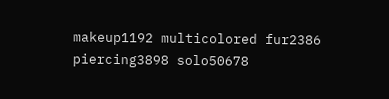makeup1192 multicolored fur2386 piercing3898 solo50678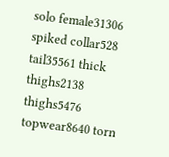solo female31306 spiked collar528 tail35561 thick thighs2138 thighs5476 topwear8640 torn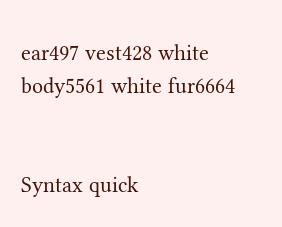ear497 vest428 white body5561 white fur6664


Syntax quick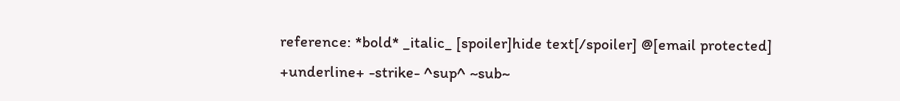reference: *bold* _italic_ [spoiler]hide text[/spoiler] @[email protected] +underline+ -strike- ^sup^ ~sub~